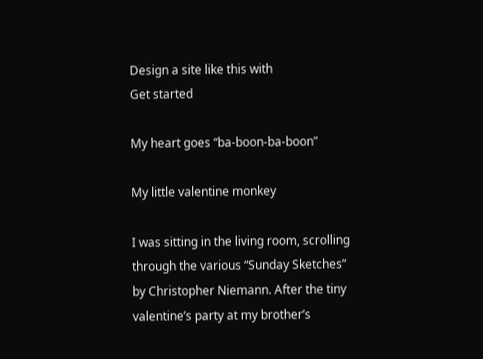Design a site like this with
Get started

My heart goes “ba-boon-ba-boon”

My little valentine monkey

I was sitting in the living room, scrolling through the various “Sunday Sketches” by Christopher Niemann. After the tiny valentine’s party at my brother’s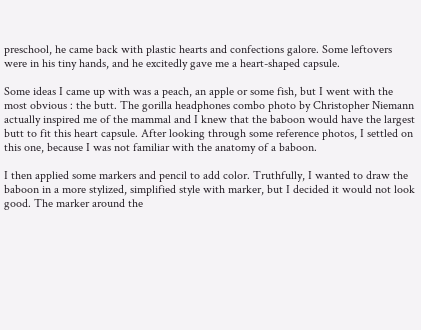preschool, he came back with plastic hearts and confections galore. Some leftovers were in his tiny hands, and he excitedly gave me a heart-shaped capsule.

Some ideas I came up with was a peach, an apple or some fish, but I went with the most obvious : the butt. The gorilla headphones combo photo by Christopher Niemann actually inspired me of the mammal and I knew that the baboon would have the largest butt to fit this heart capsule. After looking through some reference photos, I settled on this one, because I was not familiar with the anatomy of a baboon.

I then applied some markers and pencil to add color. Truthfully, I wanted to draw the baboon in a more stylized, simplified style with marker, but I decided it would not look good. The marker around the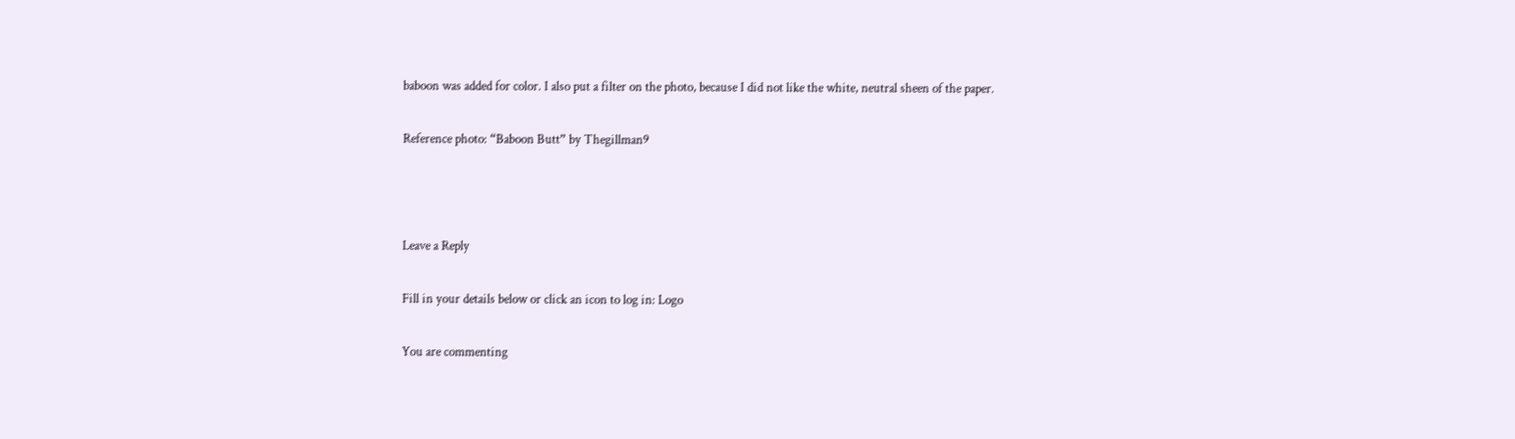baboon was added for color. I also put a filter on the photo, because I did not like the white, neutral sheen of the paper.

Reference photo: “Baboon Butt” by Thegillman9



Leave a Reply

Fill in your details below or click an icon to log in: Logo

You are commenting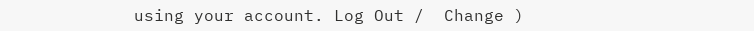using your account. Log Out /  Change )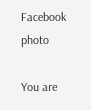Facebook photo

You are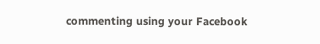commenting using your Facebook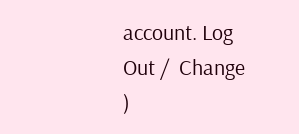account. Log Out /  Change )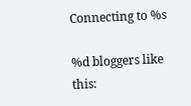Connecting to %s

%d bloggers like this: